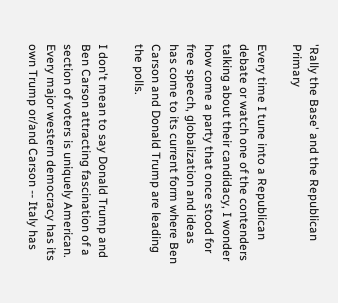'Rally the Base' and the Republican Primary

Every time I tune into a Republican debate or watch one of the contenders talking about their candidacy, I wonder how come a party that once stood for free speech, globalization and ideas has come to its current form where Ben Carson and Donald Trump are leading the polls.

I don't mean to say Donald Trump and Ben Carson attracting fascination of a section of voters is uniquely American. Every major western democracy has its own Trump or/and Carson -- Italy has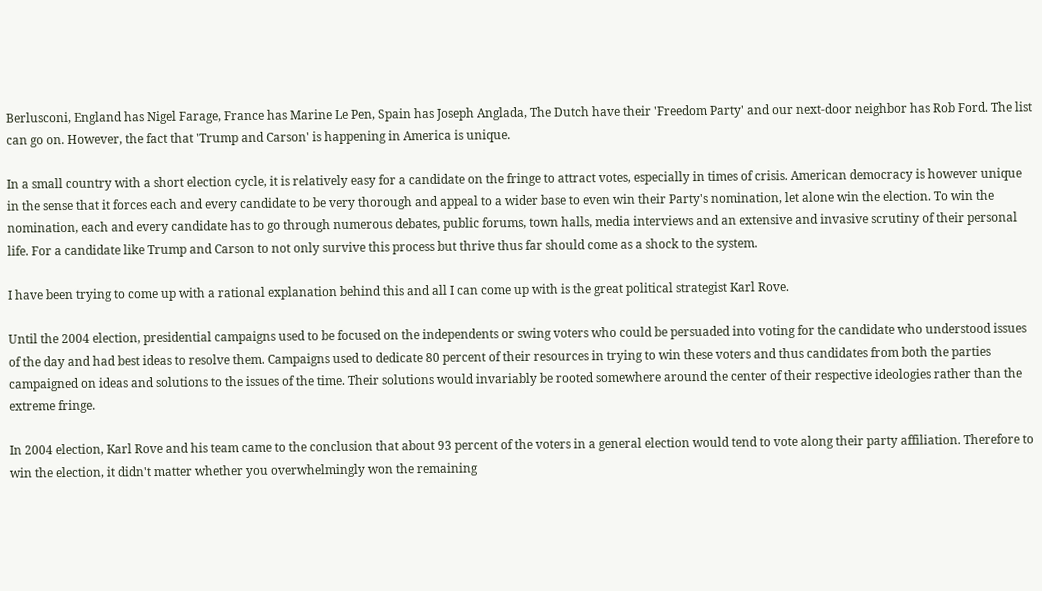Berlusconi, England has Nigel Farage, France has Marine Le Pen, Spain has Joseph Anglada, The Dutch have their 'Freedom Party' and our next-door neighbor has Rob Ford. The list can go on. However, the fact that 'Trump and Carson' is happening in America is unique.

In a small country with a short election cycle, it is relatively easy for a candidate on the fringe to attract votes, especially in times of crisis. American democracy is however unique in the sense that it forces each and every candidate to be very thorough and appeal to a wider base to even win their Party's nomination, let alone win the election. To win the nomination, each and every candidate has to go through numerous debates, public forums, town halls, media interviews and an extensive and invasive scrutiny of their personal life. For a candidate like Trump and Carson to not only survive this process but thrive thus far should come as a shock to the system.

I have been trying to come up with a rational explanation behind this and all I can come up with is the great political strategist Karl Rove.

Until the 2004 election, presidential campaigns used to be focused on the independents or swing voters who could be persuaded into voting for the candidate who understood issues of the day and had best ideas to resolve them. Campaigns used to dedicate 80 percent of their resources in trying to win these voters and thus candidates from both the parties campaigned on ideas and solutions to the issues of the time. Their solutions would invariably be rooted somewhere around the center of their respective ideologies rather than the extreme fringe.

In 2004 election, Karl Rove and his team came to the conclusion that about 93 percent of the voters in a general election would tend to vote along their party affiliation. Therefore to win the election, it didn't matter whether you overwhelmingly won the remaining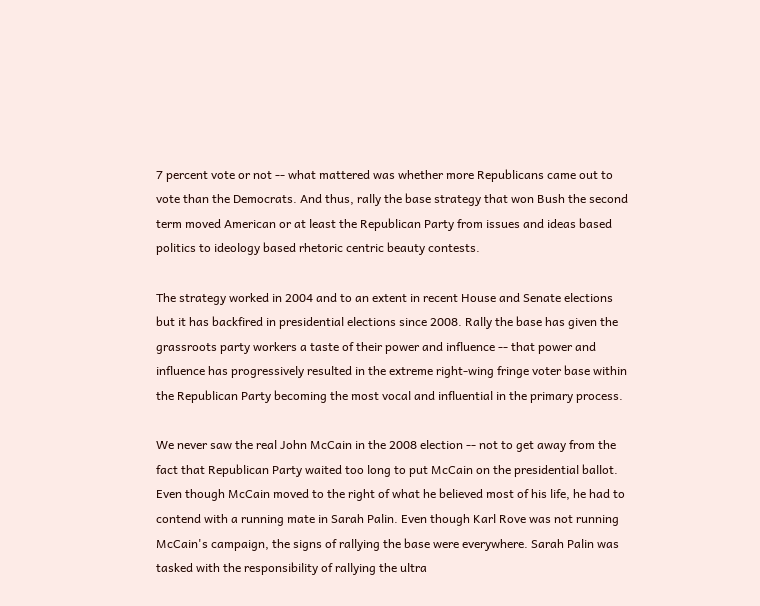7 percent vote or not -- what mattered was whether more Republicans came out to vote than the Democrats. And thus, rally the base strategy that won Bush the second term moved American or at least the Republican Party from issues and ideas based politics to ideology based rhetoric centric beauty contests.

The strategy worked in 2004 and to an extent in recent House and Senate elections but it has backfired in presidential elections since 2008. Rally the base has given the grassroots party workers a taste of their power and influence -- that power and influence has progressively resulted in the extreme right-wing fringe voter base within the Republican Party becoming the most vocal and influential in the primary process.

We never saw the real John McCain in the 2008 election -- not to get away from the fact that Republican Party waited too long to put McCain on the presidential ballot. Even though McCain moved to the right of what he believed most of his life, he had to contend with a running mate in Sarah Palin. Even though Karl Rove was not running McCain's campaign, the signs of rallying the base were everywhere. Sarah Palin was tasked with the responsibility of rallying the ultra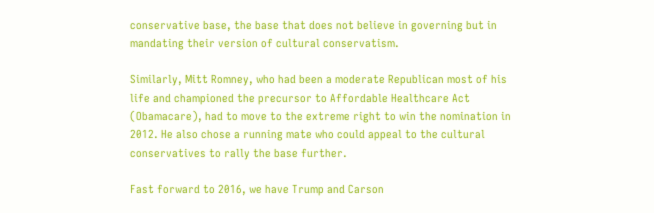conservative base, the base that does not believe in governing but in mandating their version of cultural conservatism.

Similarly, Mitt Romney, who had been a moderate Republican most of his life and championed the precursor to Affordable Healthcare Act (Obamacare), had to move to the extreme right to win the nomination in 2012. He also chose a running mate who could appeal to the cultural conservatives to rally the base further.

Fast forward to 2016, we have Trump and Carson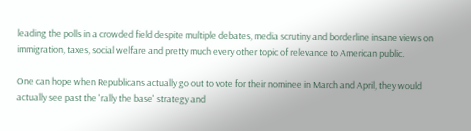leading the polls in a crowded field despite multiple debates, media scrutiny and borderline insane views on immigration, taxes, social welfare and pretty much every other topic of relevance to American public.

One can hope when Republicans actually go out to vote for their nominee in March and April, they would actually see past the 'rally the base' strategy and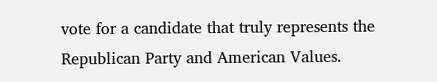vote for a candidate that truly represents the Republican Party and American Values.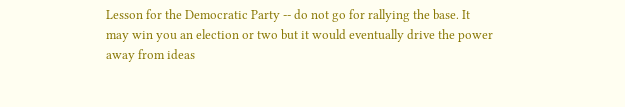Lesson for the Democratic Party -- do not go for rallying the base. It may win you an election or two but it would eventually drive the power away from ideas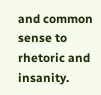and common sense to rhetoric and insanity.